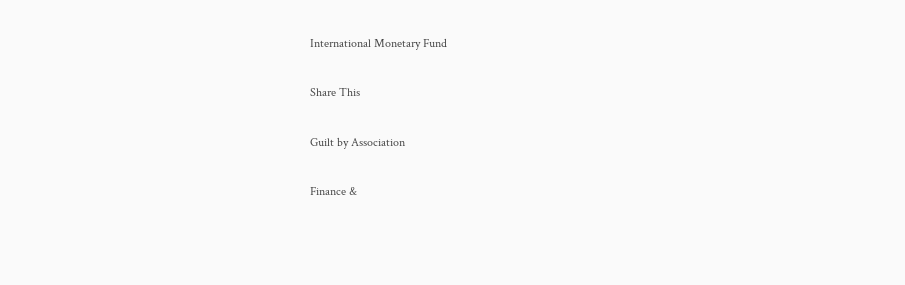International Monetary Fund

Share This

Guilt by Association

Finance &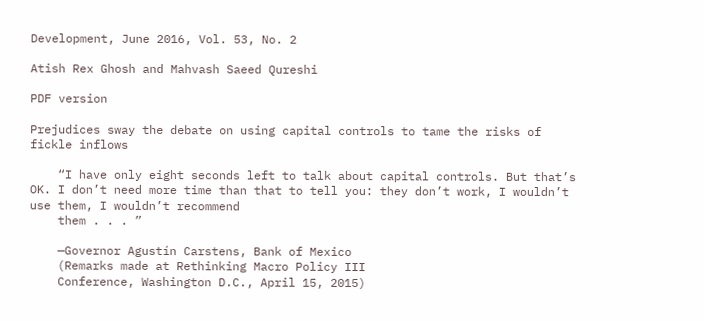Development, June 2016, Vol. 53, No. 2

Atish Rex Ghosh and Mahvash Saeed Qureshi

PDF version

Prejudices sway the debate on using capital controls to tame the risks of fickle inflows

    “I have only eight seconds left to talk about capital controls. But that’s OK. I don’t need more time than that to tell you: they don’t work, I wouldn’t use them, I wouldn’t recommend
    them . . . ”

    —Governor Agustín Carstens, Bank of Mexico
    (Remarks made at Rethinking Macro Policy III
    Conference, Washington D.C., April 15, 2015)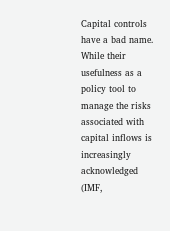Capital controls have a bad name. While their usefulness as a policy tool to manage the risks associated with capital inflows is increasingly acknowledged (IMF,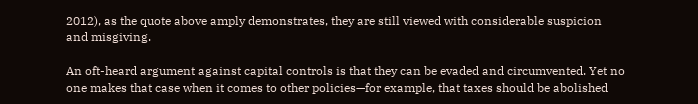2012), as the quote above amply demonstrates, they are still viewed with considerable suspicion and misgiving.

An oft-heard argument against capital controls is that they can be evaded and circumvented. Yet no one makes that case when it comes to other policies—for example, that taxes should be abolished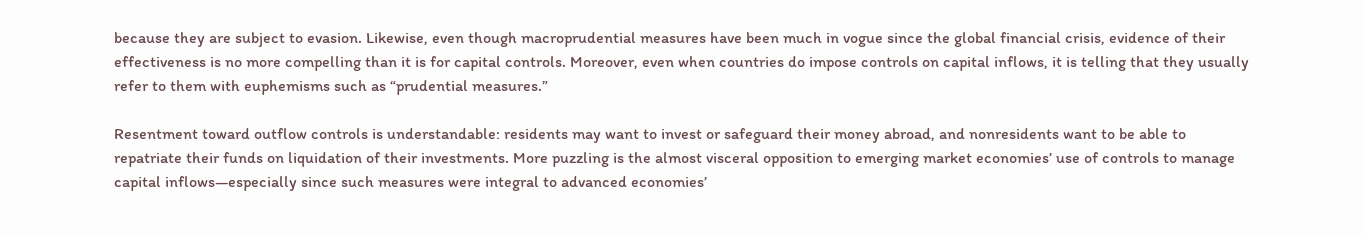because they are subject to evasion. Likewise, even though macroprudential measures have been much in vogue since the global financial crisis, evidence of their effectiveness is no more compelling than it is for capital controls. Moreover, even when countries do impose controls on capital inflows, it is telling that they usually refer to them with euphemisms such as “prudential measures.”

Resentment toward outflow controls is understandable: residents may want to invest or safeguard their money abroad, and nonresidents want to be able to repatriate their funds on liquidation of their investments. More puzzling is the almost visceral opposition to emerging market economies’ use of controls to manage capital inflows—especially since such measures were integral to advanced economies’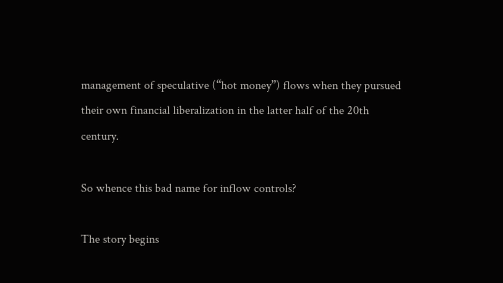management of speculative (“hot money”) flows when they pursued their own financial liberalization in the latter half of the 20th century.

So whence this bad name for inflow controls?

The story begins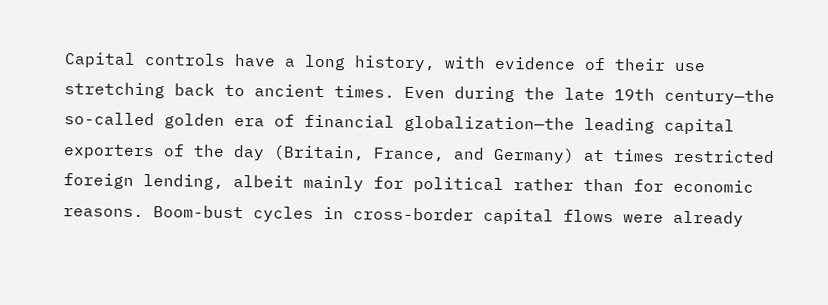Capital controls have a long history, with evidence of their use stretching back to ancient times. Even during the late 19th century—the so-called golden era of financial globalization—the leading capital exporters of the day (Britain, France, and Germany) at times restricted foreign lending, albeit mainly for political rather than for economic reasons. Boom-bust cycles in cross-border capital flows were already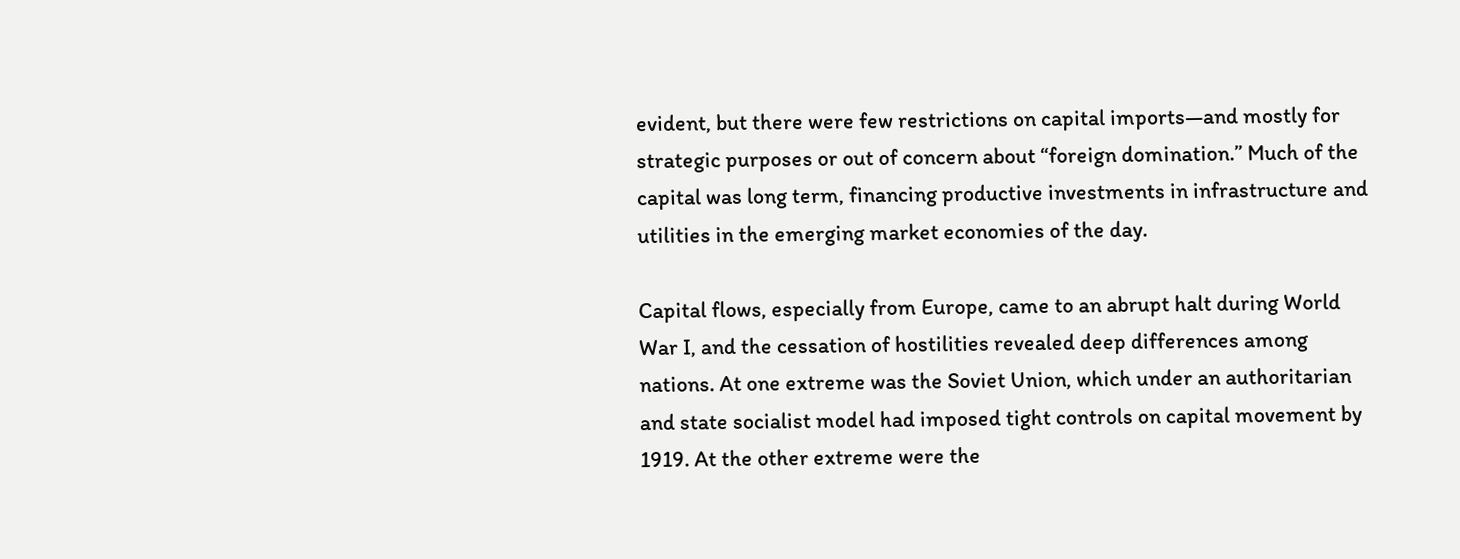evident, but there were few restrictions on capital imports—and mostly for strategic purposes or out of concern about “foreign domination.” Much of the capital was long term, financing productive investments in infrastructure and utilities in the emerging market economies of the day.

Capital flows, especially from Europe, came to an abrupt halt during World War I, and the cessation of hostilities revealed deep differences among nations. At one extreme was the Soviet Union, which under an authoritarian and state socialist model had imposed tight controls on capital movement by 1919. At the other extreme were the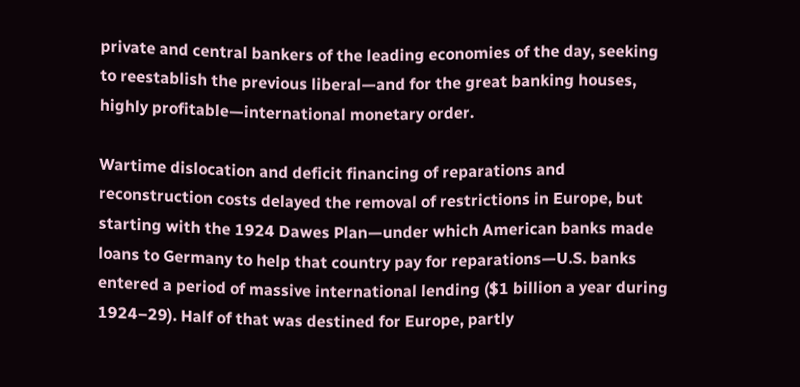private and central bankers of the leading economies of the day, seeking to reestablish the previous liberal—and for the great banking houses, highly profitable—international monetary order.

Wartime dislocation and deficit financing of reparations and reconstruction costs delayed the removal of restrictions in Europe, but starting with the 1924 Dawes Plan—under which American banks made loans to Germany to help that country pay for reparations—U.S. banks entered a period of massive international lending ($1 billion a year during 1924–29). Half of that was destined for Europe, partly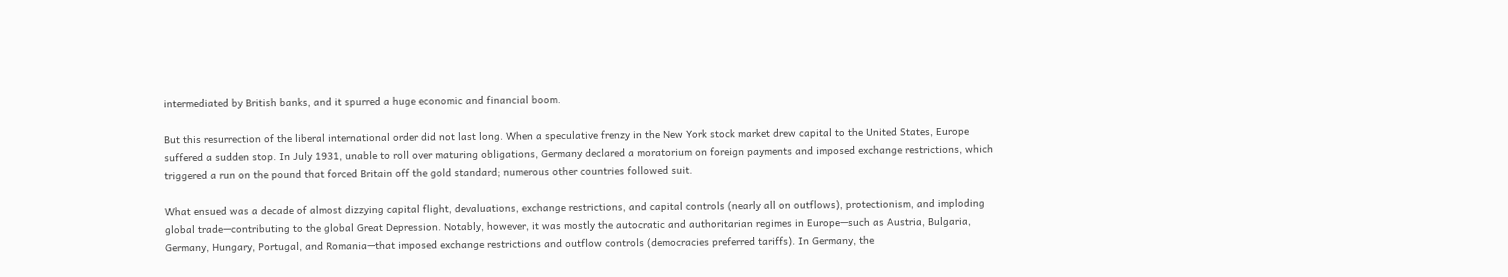intermediated by British banks, and it spurred a huge economic and financial boom.

But this resurrection of the liberal international order did not last long. When a speculative frenzy in the New York stock market drew capital to the United States, Europe suffered a sudden stop. In July 1931, unable to roll over maturing obligations, Germany declared a moratorium on foreign payments and imposed exchange restrictions, which triggered a run on the pound that forced Britain off the gold standard; numerous other countries followed suit.

What ensued was a decade of almost dizzying capital flight, devaluations, exchange restrictions, and capital controls (nearly all on outflows), protectionism, and imploding global trade—contributing to the global Great Depression. Notably, however, it was mostly the autocratic and authoritarian regimes in Europe—such as Austria, Bulgaria, Germany, Hungary, Portugal, and Romania—that imposed exchange restrictions and outflow controls (democracies preferred tariffs). In Germany, the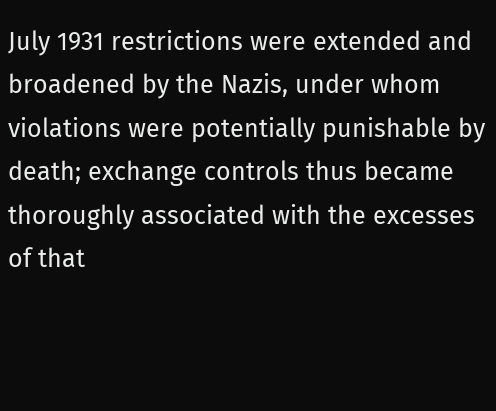July 1931 restrictions were extended and broadened by the Nazis, under whom violations were potentially punishable by death; exchange controls thus became thoroughly associated with the excesses of that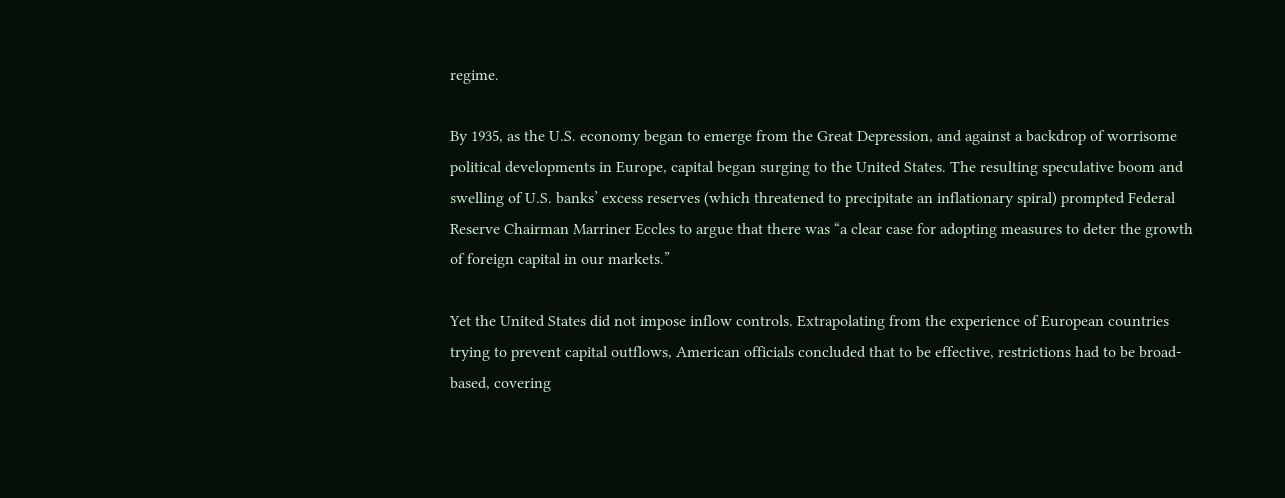regime.

By 1935, as the U.S. economy began to emerge from the Great Depression, and against a backdrop of worrisome political developments in Europe, capital began surging to the United States. The resulting speculative boom and swelling of U.S. banks’ excess reserves (which threatened to precipitate an inflationary spiral) prompted Federal Reserve Chairman Marriner Eccles to argue that there was “a clear case for adopting measures to deter the growth of foreign capital in our markets.”

Yet the United States did not impose inflow controls. Extrapolating from the experience of European countries trying to prevent capital outflows, American officials concluded that to be effective, restrictions had to be broad-based, covering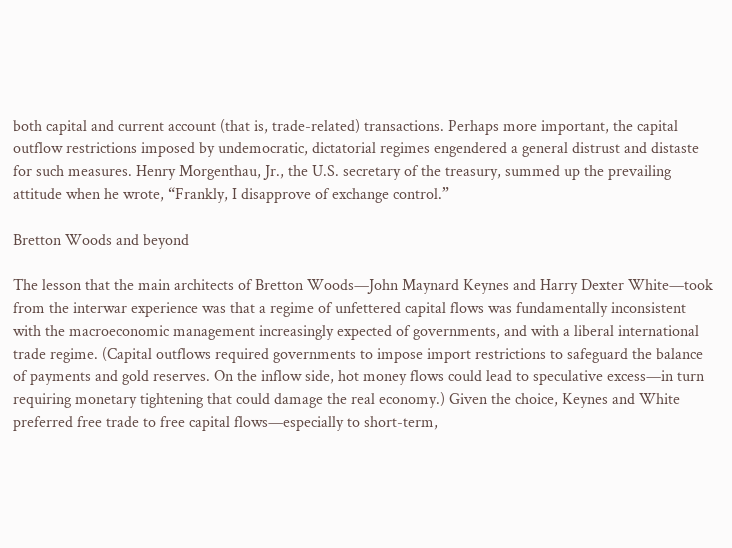both capital and current account (that is, trade-related) transactions. Perhaps more important, the capital outflow restrictions imposed by undemocratic, dictatorial regimes engendered a general distrust and distaste for such measures. Henry Morgenthau, Jr., the U.S. secretary of the treasury, summed up the prevailing attitude when he wrote, “Frankly, I disapprove of exchange control.”

Bretton Woods and beyond

The lesson that the main architects of Bretton Woods—John Maynard Keynes and Harry Dexter White—took from the interwar experience was that a regime of unfettered capital flows was fundamentally inconsistent with the macroeconomic management increasingly expected of governments, and with a liberal international trade regime. (Capital outflows required governments to impose import restrictions to safeguard the balance of payments and gold reserves. On the inflow side, hot money flows could lead to speculative excess—in turn requiring monetary tightening that could damage the real economy.) Given the choice, Keynes and White preferred free trade to free capital flows—especially to short-term,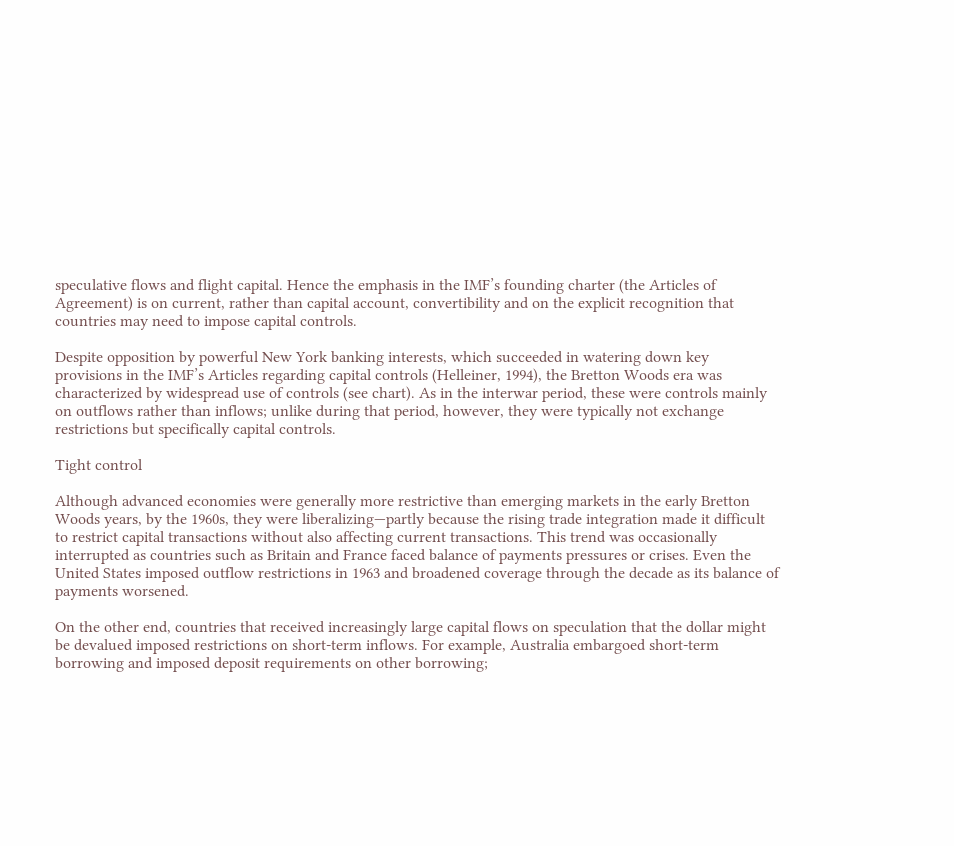speculative flows and flight capital. Hence the emphasis in the IMF’s founding charter (the Articles of Agreement) is on current, rather than capital account, convertibility and on the explicit recognition that countries may need to impose capital controls.

Despite opposition by powerful New York banking interests, which succeeded in watering down key provisions in the IMF’s Articles regarding capital controls (Helleiner, 1994), the Bretton Woods era was characterized by widespread use of controls (see chart). As in the interwar period, these were controls mainly on outflows rather than inflows; unlike during that period, however, they were typically not exchange restrictions but specifically capital controls.

Tight control

Although advanced economies were generally more restrictive than emerging markets in the early Bretton Woods years, by the 1960s, they were liberalizing—partly because the rising trade integration made it difficult to restrict capital transactions without also affecting current transactions. This trend was occasionally interrupted as countries such as Britain and France faced balance of payments pressures or crises. Even the United States imposed outflow restrictions in 1963 and broadened coverage through the decade as its balance of payments worsened.

On the other end, countries that received increasingly large capital flows on speculation that the dollar might be devalued imposed restrictions on short-term inflows. For example, Australia embargoed short-term borrowing and imposed deposit requirements on other borrowing;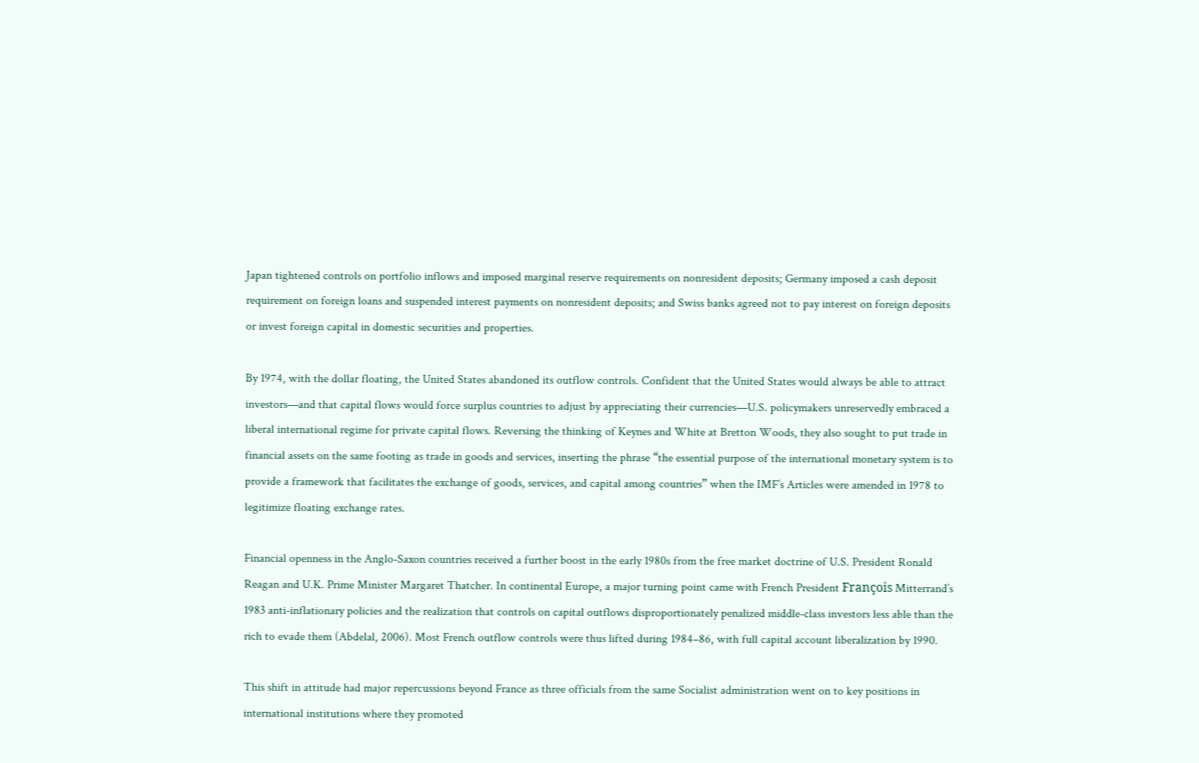Japan tightened controls on portfolio inflows and imposed marginal reserve requirements on nonresident deposits; Germany imposed a cash deposit requirement on foreign loans and suspended interest payments on nonresident deposits; and Swiss banks agreed not to pay interest on foreign deposits or invest foreign capital in domestic securities and properties.

By 1974, with the dollar floating, the United States abandoned its outflow controls. Confident that the United States would always be able to attract investors—and that capital flows would force surplus countries to adjust by appreciating their currencies—U.S. policymakers unreservedly embraced a liberal international regime for private capital flows. Reversing the thinking of Keynes and White at Bretton Woods, they also sought to put trade in financial assets on the same footing as trade in goods and services, inserting the phrase “the essential purpose of the international monetary system is to provide a framework that facilitates the exchange of goods, services, and capital among countries” when the IMF’s Articles were amended in 1978 to legitimize floating exchange rates.

Financial openness in the Anglo-Saxon countries received a further boost in the early 1980s from the free market doctrine of U.S. President Ronald Reagan and U.K. Prime Minister Margaret Thatcher. In continental Europe, a major turning point came with French President François Mitterrand’s 1983 anti-inflationary policies and the realization that controls on capital outflows disproportionately penalized middle-class investors less able than the rich to evade them (Abdelal, 2006). Most French outflow controls were thus lifted during 1984–86, with full capital account liberalization by 1990.

This shift in attitude had major repercussions beyond France as three officials from the same Socialist administration went on to key positions in international institutions where they promoted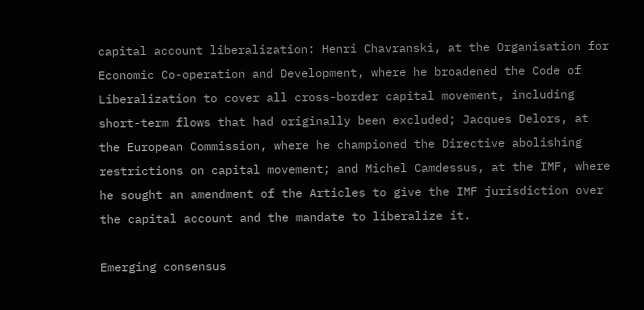capital account liberalization: Henri Chavranski, at the Organisation for Economic Co-operation and Development, where he broadened the Code of Liberalization to cover all cross-border capital movement, including short-term flows that had originally been excluded; Jacques Delors, at the European Commission, where he championed the Directive abolishing restrictions on capital movement; and Michel Camdessus, at the IMF, where he sought an amendment of the Articles to give the IMF jurisdiction over the capital account and the mandate to liberalize it.

Emerging consensus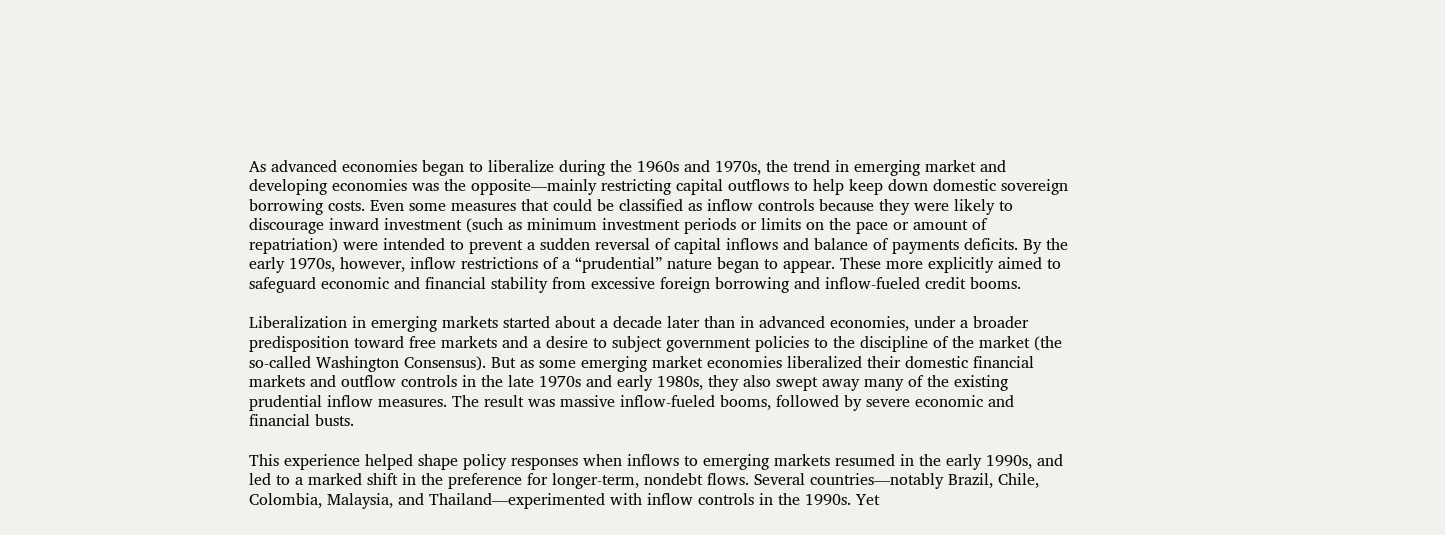As advanced economies began to liberalize during the 1960s and 1970s, the trend in emerging market and developing economies was the opposite—mainly restricting capital outflows to help keep down domestic sovereign borrowing costs. Even some measures that could be classified as inflow controls because they were likely to discourage inward investment (such as minimum investment periods or limits on the pace or amount of repatriation) were intended to prevent a sudden reversal of capital inflows and balance of payments deficits. By the early 1970s, however, inflow restrictions of a “prudential” nature began to appear. These more explicitly aimed to safeguard economic and financial stability from excessive foreign borrowing and inflow-fueled credit booms.

Liberalization in emerging markets started about a decade later than in advanced economies, under a broader predisposition toward free markets and a desire to subject government policies to the discipline of the market (the so-called Washington Consensus). But as some emerging market economies liberalized their domestic financial markets and outflow controls in the late 1970s and early 1980s, they also swept away many of the existing prudential inflow measures. The result was massive inflow-fueled booms, followed by severe economic and financial busts.

This experience helped shape policy responses when inflows to emerging markets resumed in the early 1990s, and led to a marked shift in the preference for longer-term, nondebt flows. Several countries—notably Brazil, Chile, Colombia, Malaysia, and Thailand—experimented with inflow controls in the 1990s. Yet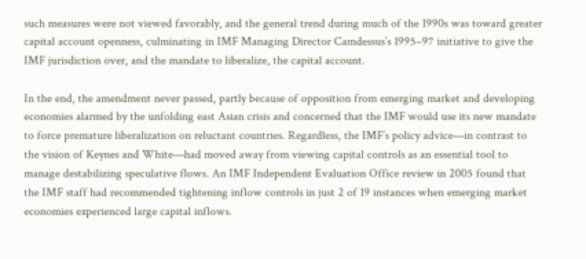such measures were not viewed favorably, and the general trend during much of the 1990s was toward greater capital account openness, culminating in IMF Managing Director Camdessus’s 1995–97 initiative to give the IMF jurisdiction over, and the mandate to liberalize, the capital account.

In the end, the amendment never passed, partly because of opposition from emerging market and developing economies alarmed by the unfolding east Asian crisis and concerned that the IMF would use its new mandate to force premature liberalization on reluctant countries. Regardless, the IMF’s policy advice—in contrast to the vision of Keynes and White—had moved away from viewing capital controls as an essential tool to manage destabilizing speculative flows. An IMF Independent Evaluation Office review in 2005 found that the IMF staff had recommended tightening inflow controls in just 2 of 19 instances when emerging market economies experienced large capital inflows.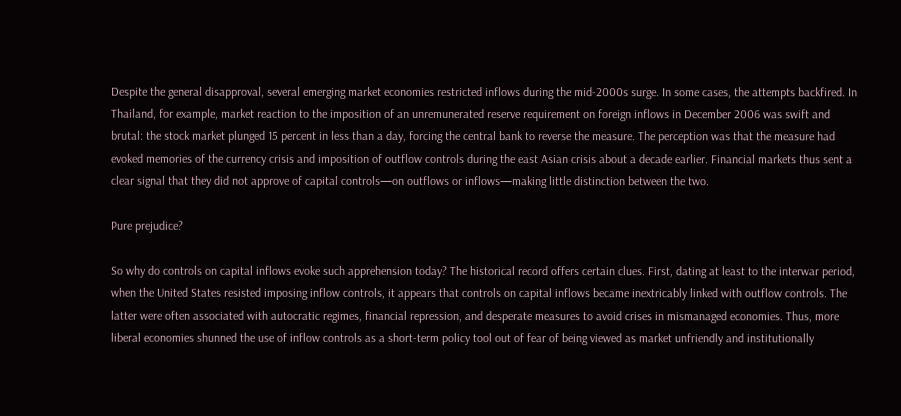Despite the general disapproval, several emerging market economies restricted inflows during the mid-2000s surge. In some cases, the attempts backfired. In Thailand, for example, market reaction to the imposition of an unremunerated reserve requirement on foreign inflows in December 2006 was swift and brutal: the stock market plunged 15 percent in less than a day, forcing the central bank to reverse the measure. The perception was that the measure had evoked memories of the currency crisis and imposition of outflow controls during the east Asian crisis about a decade earlier. Financial markets thus sent a clear signal that they did not approve of capital controls—on outflows or inflows—making little distinction between the two.

Pure prejudice?

So why do controls on capital inflows evoke such apprehension today? The historical record offers certain clues. First, dating at least to the interwar period, when the United States resisted imposing inflow controls, it appears that controls on capital inflows became inextricably linked with outflow controls. The latter were often associated with autocratic regimes, financial repression, and desperate measures to avoid crises in mismanaged economies. Thus, more liberal economies shunned the use of inflow controls as a short-term policy tool out of fear of being viewed as market unfriendly and institutionally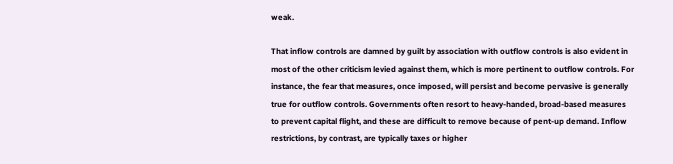weak.

That inflow controls are damned by guilt by association with outflow controls is also evident in most of the other criticism levied against them, which is more pertinent to outflow controls. For instance, the fear that measures, once imposed, will persist and become pervasive is generally true for outflow controls. Governments often resort to heavy-handed, broad-based measures to prevent capital flight, and these are difficult to remove because of pent-up demand. Inflow restrictions, by contrast, are typically taxes or higher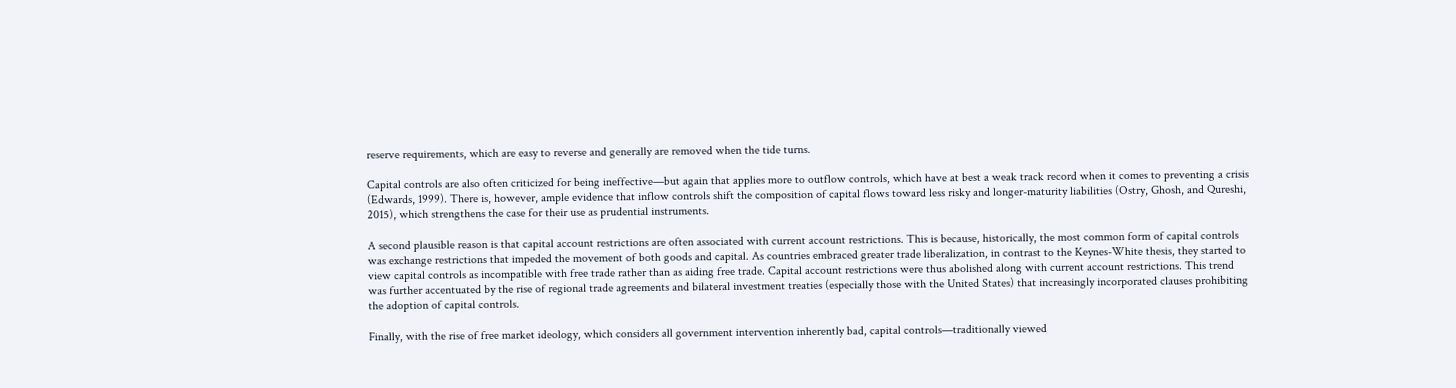reserve requirements, which are easy to reverse and generally are removed when the tide turns.

Capital controls are also often criticized for being ineffective—but again that applies more to outflow controls, which have at best a weak track record when it comes to preventing a crisis (Edwards, 1999). There is, however, ample evidence that inflow controls shift the composition of capital flows toward less risky and longer-maturity liabilities (Ostry, Ghosh, and Qureshi, 2015), which strengthens the case for their use as prudential instruments.

A second plausible reason is that capital account restrictions are often associated with current account restrictions. This is because, historically, the most common form of capital controls was exchange restrictions that impeded the movement of both goods and capital. As countries embraced greater trade liberalization, in contrast to the Keynes-White thesis, they started to view capital controls as incompatible with free trade rather than as aiding free trade. Capital account restrictions were thus abolished along with current account restrictions. This trend was further accentuated by the rise of regional trade agreements and bilateral investment treaties (especially those with the United States) that increasingly incorporated clauses prohibiting the adoption of capital controls.

Finally, with the rise of free market ideology, which considers all government intervention inherently bad, capital controls—traditionally viewed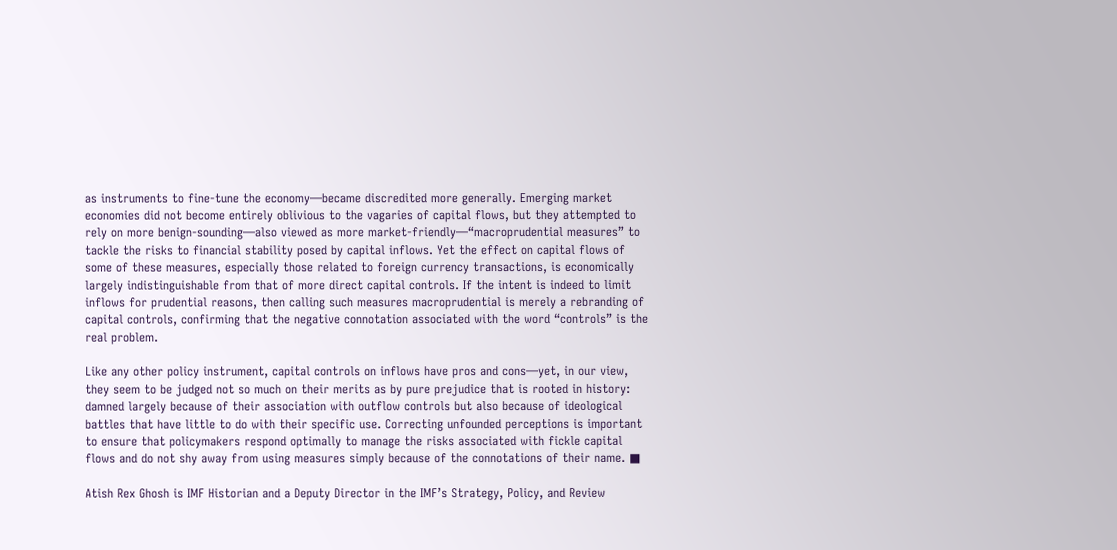as instruments to fine-tune the economy—became discredited more generally. Emerging market economies did not become entirely oblivious to the vagaries of capital flows, but they attempted to rely on more benign-sounding—also viewed as more market-friendly—“macroprudential measures” to tackle the risks to financial stability posed by capital inflows. Yet the effect on capital flows of some of these measures, especially those related to foreign currency transactions, is economically largely indistinguishable from that of more direct capital controls. If the intent is indeed to limit inflows for prudential reasons, then calling such measures macroprudential is merely a rebranding of capital controls, confirming that the negative connotation associated with the word “controls” is the real problem.

Like any other policy instrument, capital controls on inflows have pros and cons—yet, in our view, they seem to be judged not so much on their merits as by pure prejudice that is rooted in history: damned largely because of their association with outflow controls but also because of ideological battles that have little to do with their specific use. Correcting unfounded perceptions is important to ensure that policymakers respond optimally to manage the risks associated with fickle capital flows and do not shy away from using measures simply because of the connotations of their name. ■

Atish Rex Ghosh is IMF Historian and a Deputy Director in the IMF’s Strategy, Policy, and Review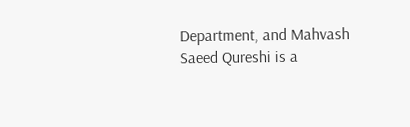Department, and Mahvash Saeed Qureshi is a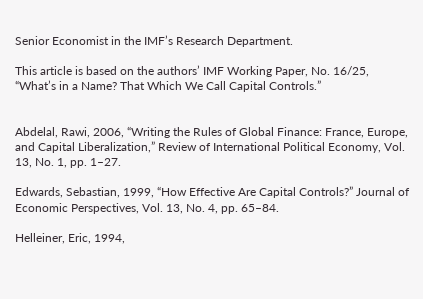Senior Economist in the IMF’s Research Department.

This article is based on the authors’ IMF Working Paper, No. 16/25, “What’s in a Name? That Which We Call Capital Controls.”


Abdelal, Rawi, 2006, “Writing the Rules of Global Finance: France, Europe, and Capital Liberalization,” Review of International Political Economy, Vol. 13, No. 1, pp. 1–27.

Edwards, Sebastian, 1999, “How Effective Are Capital Controls?” Journal of Economic Perspectives, Vol. 13, No. 4, pp. 65–84.

Helleiner, Eric, 1994,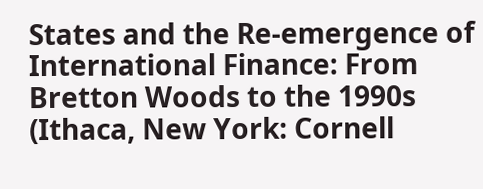States and the Re-emergence of International Finance: From Bretton Woods to the 1990s (Ithaca, New York: Cornell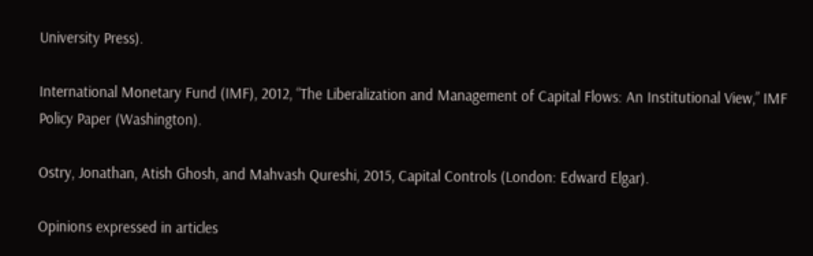University Press).

International Monetary Fund (IMF), 2012, “The Liberalization and Management of Capital Flows: An Institutional View,” IMF Policy Paper (Washington).

Ostry, Jonathan, Atish Ghosh, and Mahvash Qureshi, 2015, Capital Controls (London: Edward Elgar).

Opinions expressed in articles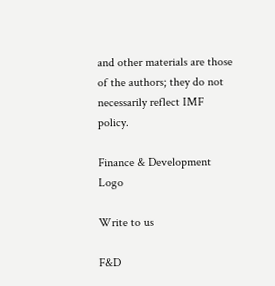and other materials are those of the authors; they do not necessarily reflect IMF policy.

Finance & Development Logo

Write to us

F&D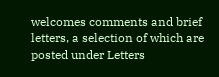welcomes comments and brief letters, a selection of which are posted under Letters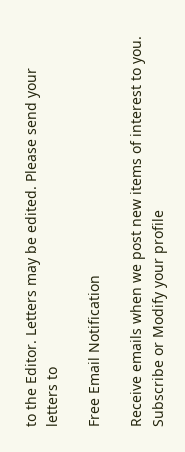to the Editor. Letters may be edited. Please send your letters to

Free Email Notification

Receive emails when we post new items of interest to you.
Subscribe or Modify your profile